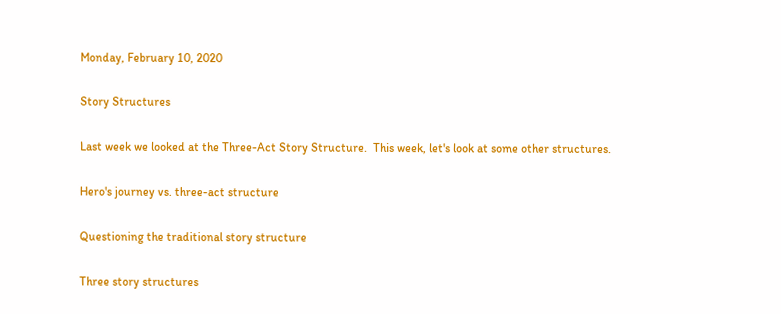Monday, February 10, 2020

Story Structures

Last week we looked at the Three-Act Story Structure.  This week, let's look at some other structures.

Hero's journey vs. three-act structure

Questioning the traditional story structure

Three story structures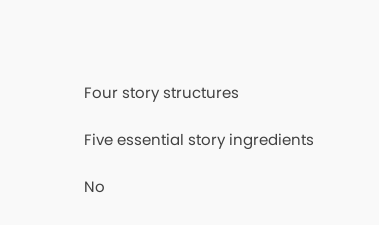Four story structures

Five essential story ingredients

No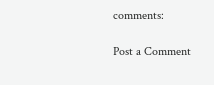comments:

Post a Comment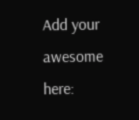Add your awesome here: